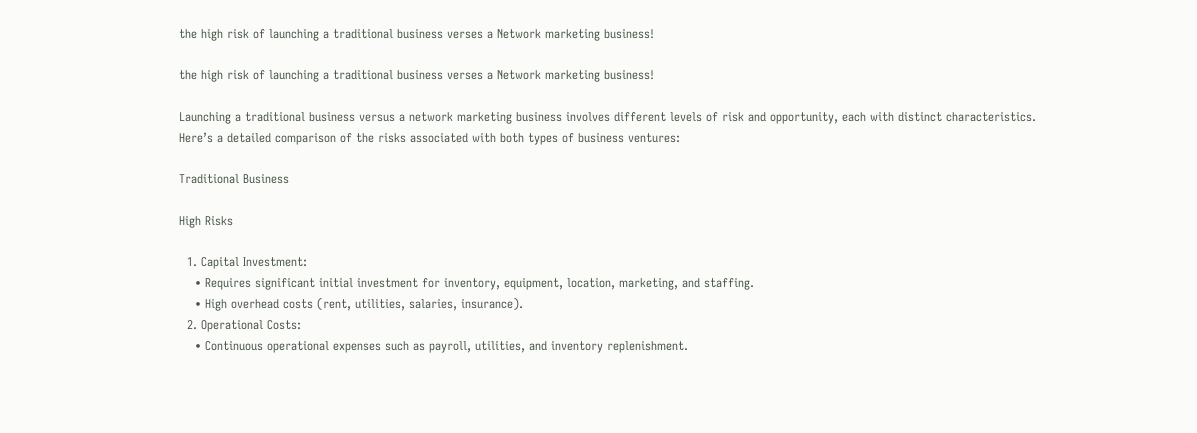the high risk of launching a traditional business verses a Network marketing business!

the high risk of launching a traditional business verses a Network marketing business!

Launching a traditional business versus a network marketing business involves different levels of risk and opportunity, each with distinct characteristics. Here’s a detailed comparison of the risks associated with both types of business ventures:

Traditional Business

High Risks

  1. Capital Investment:
    • Requires significant initial investment for inventory, equipment, location, marketing, and staffing.
    • High overhead costs (rent, utilities, salaries, insurance).
  2. Operational Costs:
    • Continuous operational expenses such as payroll, utilities, and inventory replenishment.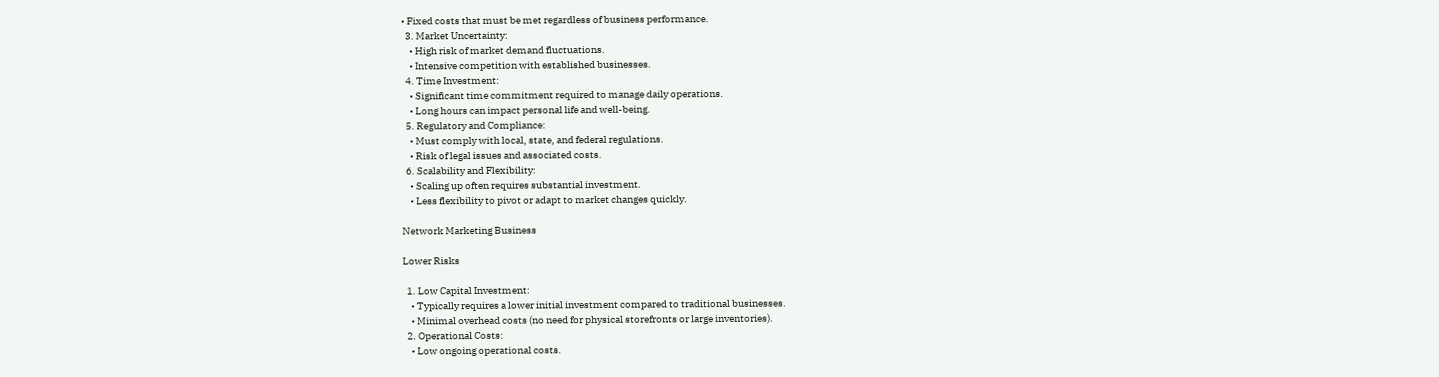• Fixed costs that must be met regardless of business performance.
  3. Market Uncertainty:
    • High risk of market demand fluctuations.
    • Intensive competition with established businesses.
  4. Time Investment:
    • Significant time commitment required to manage daily operations.
    • Long hours can impact personal life and well-being.
  5. Regulatory and Compliance:
    • Must comply with local, state, and federal regulations.
    • Risk of legal issues and associated costs.
  6. Scalability and Flexibility:
    • Scaling up often requires substantial investment.
    • Less flexibility to pivot or adapt to market changes quickly.

Network Marketing Business

Lower Risks

  1. Low Capital Investment:
    • Typically requires a lower initial investment compared to traditional businesses.
    • Minimal overhead costs (no need for physical storefronts or large inventories).
  2. Operational Costs:
    • Low ongoing operational costs.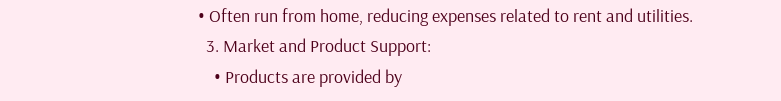• Often run from home, reducing expenses related to rent and utilities.
  3. Market and Product Support:
    • Products are provided by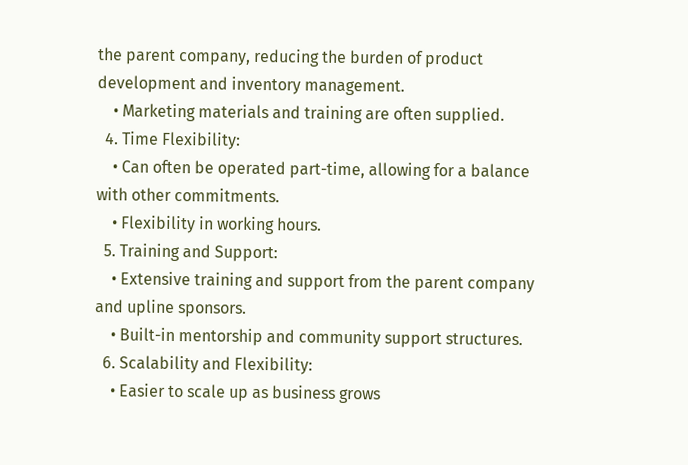the parent company, reducing the burden of product development and inventory management.
    • Marketing materials and training are often supplied.
  4. Time Flexibility:
    • Can often be operated part-time, allowing for a balance with other commitments.
    • Flexibility in working hours.
  5. Training and Support:
    • Extensive training and support from the parent company and upline sponsors.
    • Built-in mentorship and community support structures.
  6. Scalability and Flexibility:
    • Easier to scale up as business grows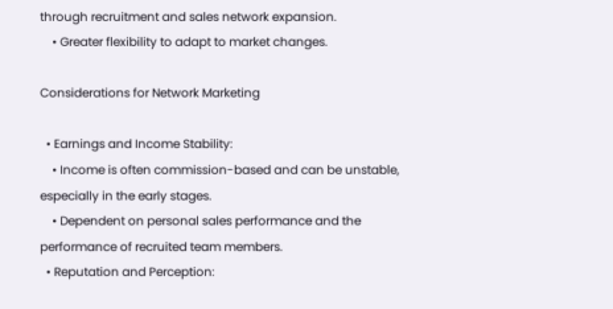through recruitment and sales network expansion.
    • Greater flexibility to adapt to market changes.

Considerations for Network Marketing

  • Earnings and Income Stability:
    • Income is often commission-based and can be unstable, especially in the early stages.
    • Dependent on personal sales performance and the performance of recruited team members.
  • Reputation and Perception: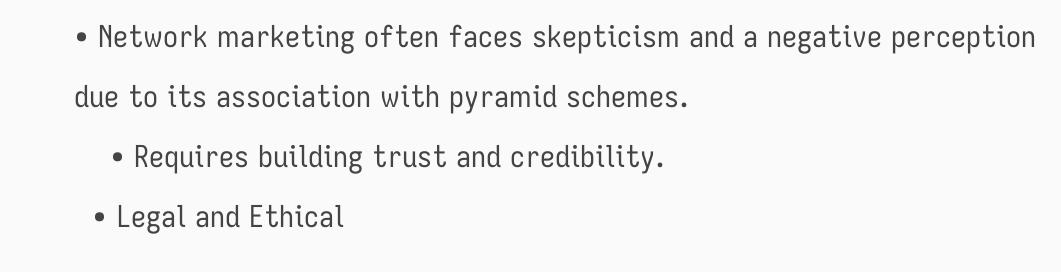• Network marketing often faces skepticism and a negative perception due to its association with pyramid schemes.
    • Requires building trust and credibility.
  • Legal and Ethical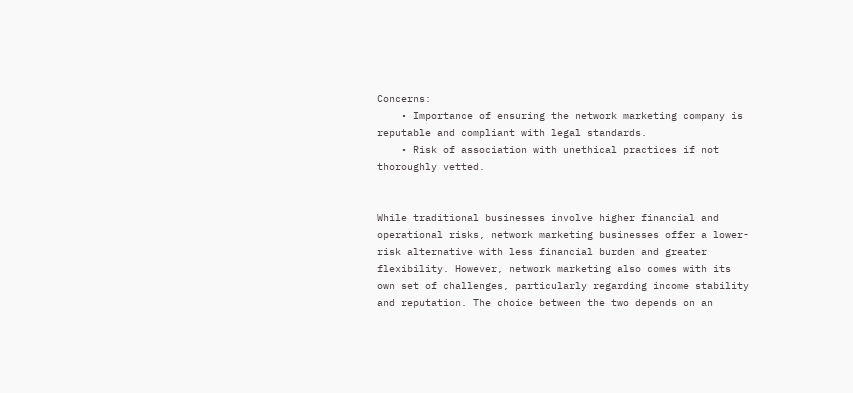Concerns:
    • Importance of ensuring the network marketing company is reputable and compliant with legal standards.
    • Risk of association with unethical practices if not thoroughly vetted.


While traditional businesses involve higher financial and operational risks, network marketing businesses offer a lower-risk alternative with less financial burden and greater flexibility. However, network marketing also comes with its own set of challenges, particularly regarding income stability and reputation. The choice between the two depends on an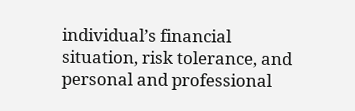individual’s financial situation, risk tolerance, and personal and professional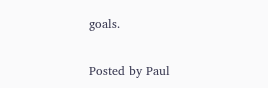goals.

Posted by Paul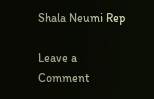Shala Neumi Rep

Leave a Comment